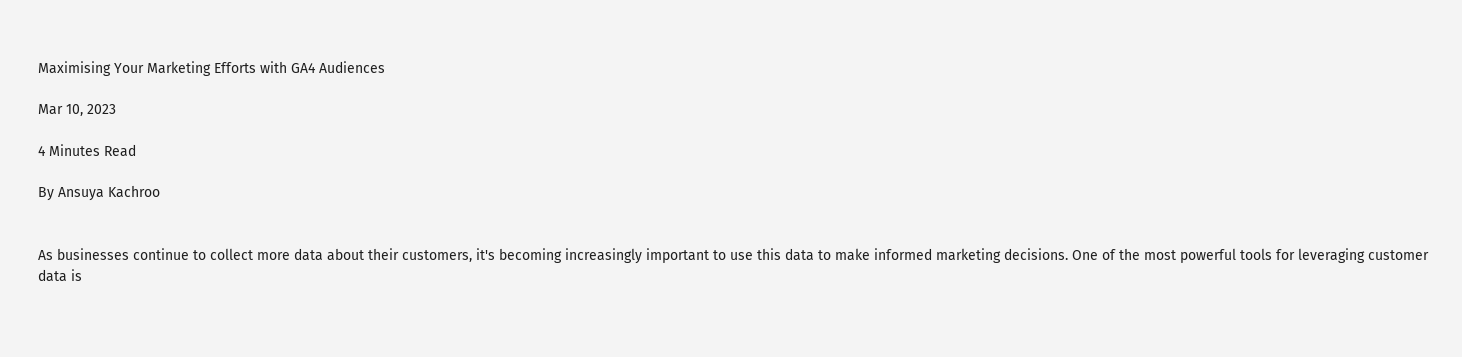Maximising Your Marketing Efforts with GA4 Audiences

Mar 10, 2023

4 Minutes Read

By Ansuya Kachroo


As businesses continue to collect more data about their customers, it's becoming increasingly important to use this data to make informed marketing decisions. One of the most powerful tools for leveraging customer data is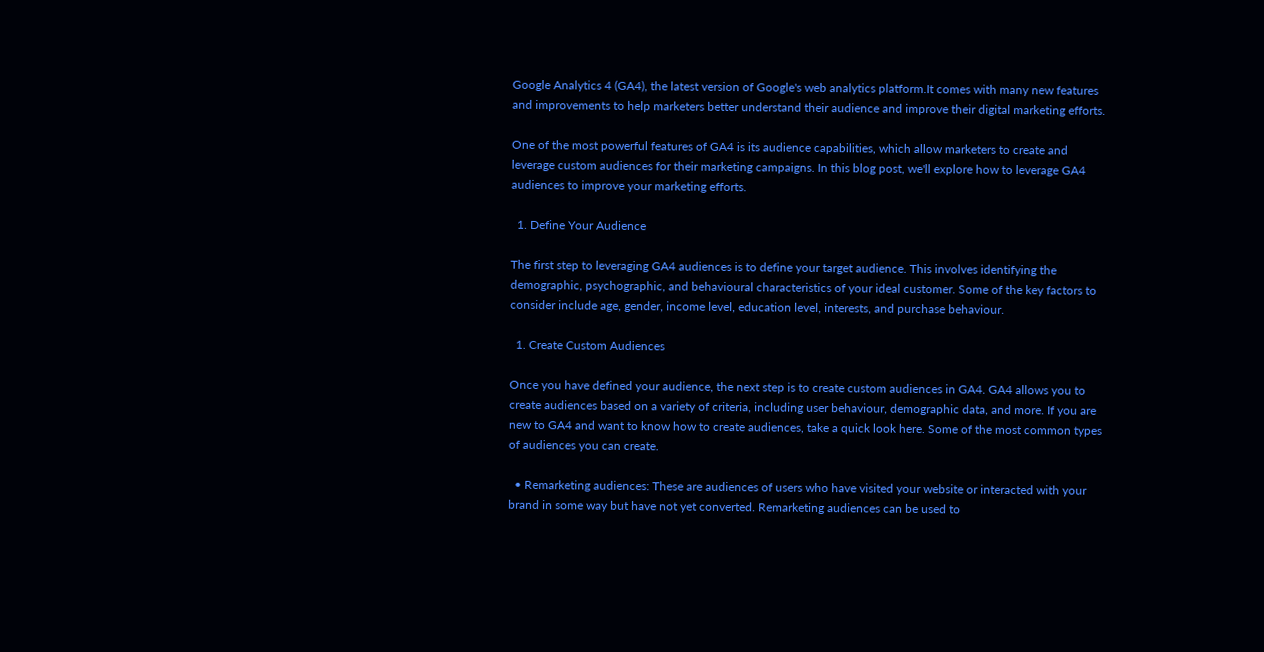Google Analytics 4 (GA4), the latest version of Google's web analytics platform.It comes with many new features and improvements to help marketers better understand their audience and improve their digital marketing efforts.

One of the most powerful features of GA4 is its audience capabilities, which allow marketers to create and leverage custom audiences for their marketing campaigns. In this blog post, we'll explore how to leverage GA4 audiences to improve your marketing efforts.

  1. Define Your Audience

The first step to leveraging GA4 audiences is to define your target audience. This involves identifying the demographic, psychographic, and behavioural characteristics of your ideal customer. Some of the key factors to consider include age, gender, income level, education level, interests, and purchase behaviour.

  1. Create Custom Audiences

Once you have defined your audience, the next step is to create custom audiences in GA4. GA4 allows you to create audiences based on a variety of criteria, including user behaviour, demographic data, and more. If you are new to GA4 and want to know how to create audiences, take a quick look here. Some of the most common types of audiences you can create.

  • Remarketing audiences: These are audiences of users who have visited your website or interacted with your brand in some way but have not yet converted. Remarketing audiences can be used to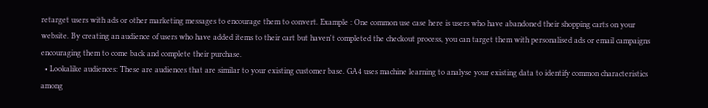retarget users with ads or other marketing messages to encourage them to convert. Example : One common use case here is users who have abandoned their shopping carts on your website. By creating an audience of users who have added items to their cart but haven't completed the checkout process, you can target them with personalised ads or email campaigns encouraging them to come back and complete their purchase.
  • Lookalike audiences: These are audiences that are similar to your existing customer base. GA4 uses machine learning to analyse your existing data to identify common characteristics among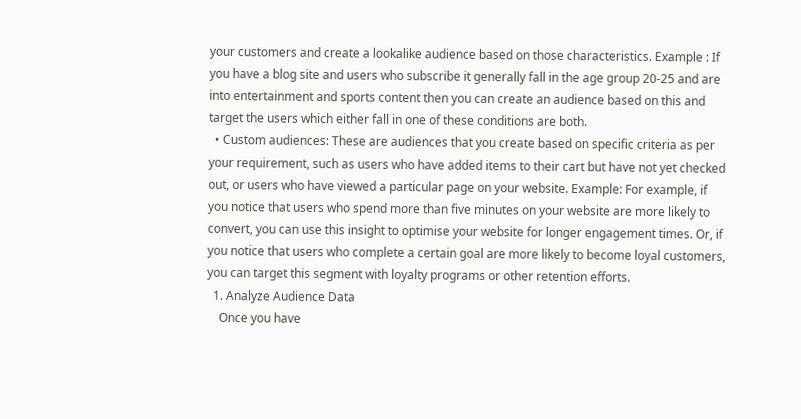your customers and create a lookalike audience based on those characteristics. Example : If you have a blog site and users who subscribe it generally fall in the age group 20-25 and are into entertainment and sports content then you can create an audience based on this and target the users which either fall in one of these conditions are both.
  • Custom audiences: These are audiences that you create based on specific criteria as per your requirement, such as users who have added items to their cart but have not yet checked out, or users who have viewed a particular page on your website. Example: For example, if you notice that users who spend more than five minutes on your website are more likely to convert, you can use this insight to optimise your website for longer engagement times. Or, if you notice that users who complete a certain goal are more likely to become loyal customers, you can target this segment with loyalty programs or other retention efforts.
  1. Analyze Audience Data
    Once you have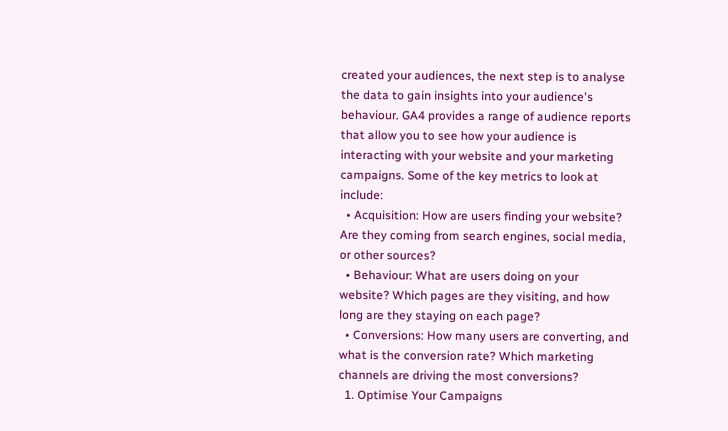created your audiences, the next step is to analyse the data to gain insights into your audience's behaviour. GA4 provides a range of audience reports that allow you to see how your audience is interacting with your website and your marketing campaigns. Some of the key metrics to look at include:
  • Acquisition: How are users finding your website? Are they coming from search engines, social media, or other sources?
  • Behaviour: What are users doing on your website? Which pages are they visiting, and how long are they staying on each page?
  • Conversions: How many users are converting, and what is the conversion rate? Which marketing channels are driving the most conversions?
  1. Optimise Your Campaigns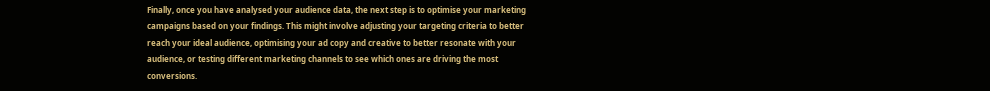Finally, once you have analysed your audience data, the next step is to optimise your marketing campaigns based on your findings. This might involve adjusting your targeting criteria to better reach your ideal audience, optimising your ad copy and creative to better resonate with your audience, or testing different marketing channels to see which ones are driving the most conversions.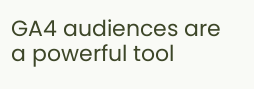GA4 audiences are a powerful tool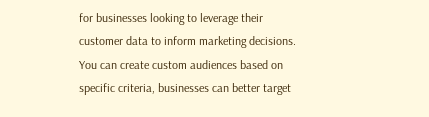for businesses looking to leverage their customer data to inform marketing decisions. You can create custom audiences based on specific criteria, businesses can better target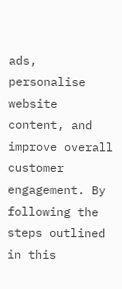ads, personalise website content, and improve overall customer engagement. By following the steps outlined in this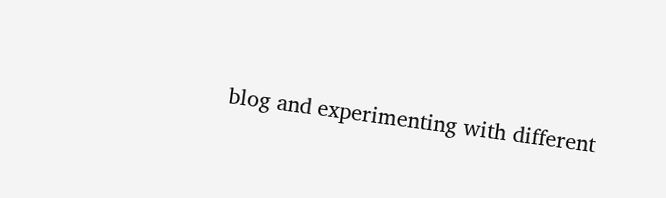blog and experimenting with different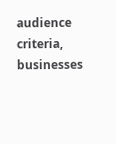audience criteria, businesses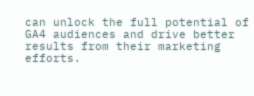can unlock the full potential of GA4 audiences and drive better results from their marketing efforts.